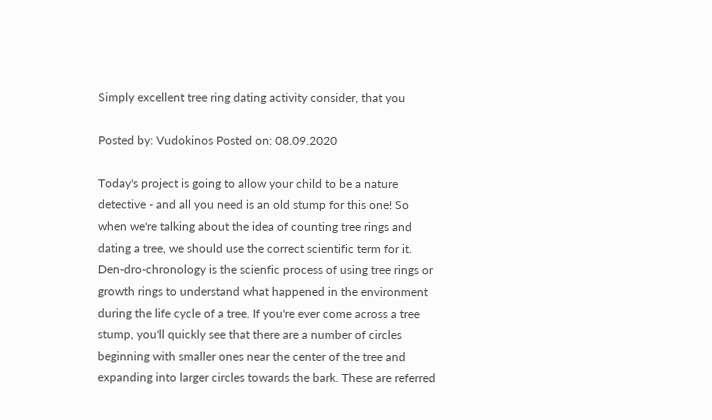Simply excellent tree ring dating activity consider, that you

Posted by: Vudokinos Posted on: 08.09.2020

Today's project is going to allow your child to be a nature detective - and all you need is an old stump for this one! So when we're talking about the idea of counting tree rings and dating a tree, we should use the correct scientific term for it. Den-dro-chronology is the scienfic process of using tree rings or growth rings to understand what happened in the environment during the life cycle of a tree. If you're ever come across a tree stump, you'll quickly see that there are a number of circles beginning with smaller ones near the center of the tree and expanding into larger circles towards the bark. These are referred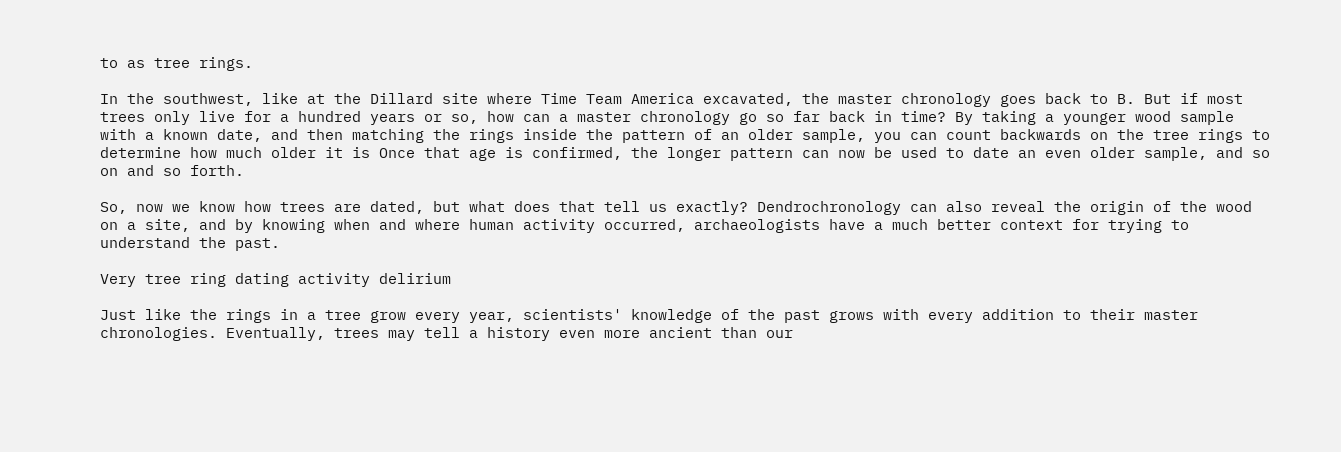to as tree rings.

In the southwest, like at the Dillard site where Time Team America excavated, the master chronology goes back to B. But if most trees only live for a hundred years or so, how can a master chronology go so far back in time? By taking a younger wood sample with a known date, and then matching the rings inside the pattern of an older sample, you can count backwards on the tree rings to determine how much older it is Once that age is confirmed, the longer pattern can now be used to date an even older sample, and so on and so forth.

So, now we know how trees are dated, but what does that tell us exactly? Dendrochronology can also reveal the origin of the wood on a site, and by knowing when and where human activity occurred, archaeologists have a much better context for trying to understand the past.

Very tree ring dating activity delirium

Just like the rings in a tree grow every year, scientists' knowledge of the past grows with every addition to their master chronologies. Eventually, trees may tell a history even more ancient than our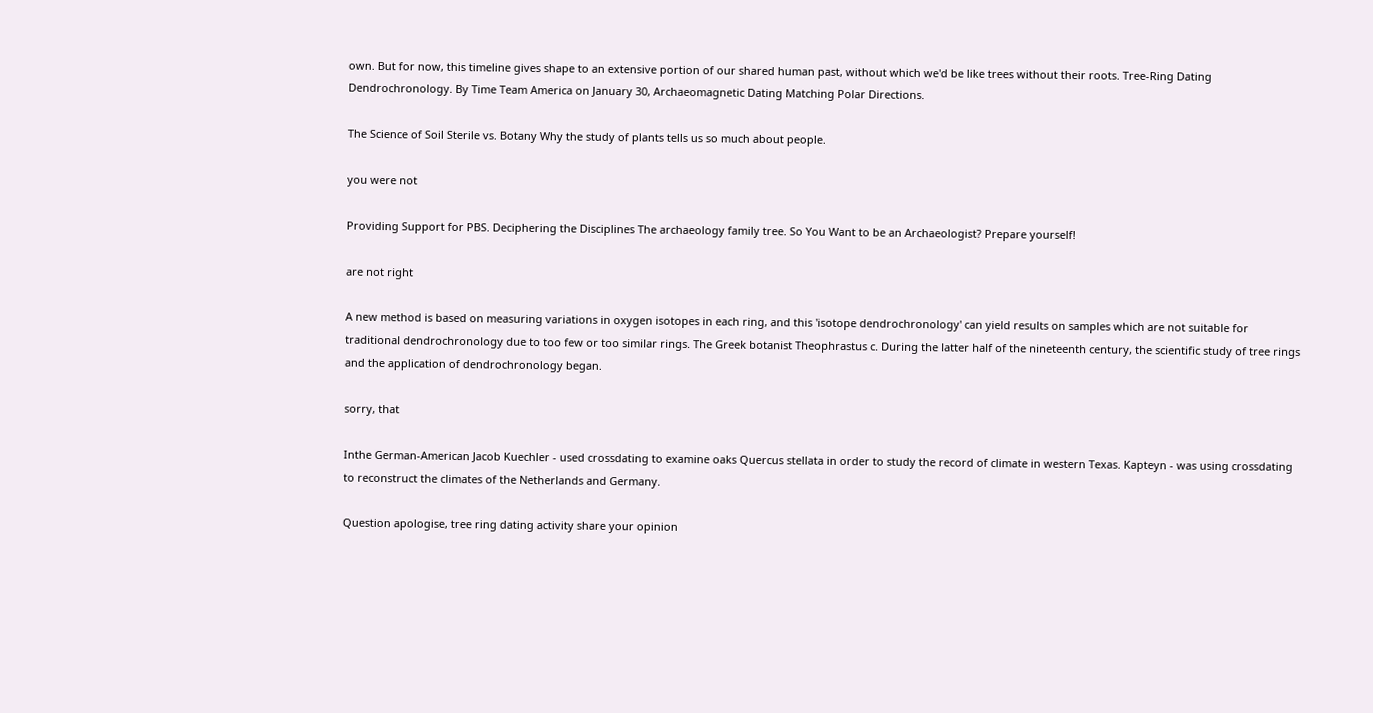own. But for now, this timeline gives shape to an extensive portion of our shared human past, without which we'd be like trees without their roots. Tree-Ring Dating Dendrochronology. By Time Team America on January 30, Archaeomagnetic Dating Matching Polar Directions.

The Science of Soil Sterile vs. Botany Why the study of plants tells us so much about people.

you were not

Providing Support for PBS. Deciphering the Disciplines The archaeology family tree. So You Want to be an Archaeologist? Prepare yourself!

are not right

A new method is based on measuring variations in oxygen isotopes in each ring, and this 'isotope dendrochronology' can yield results on samples which are not suitable for traditional dendrochronology due to too few or too similar rings. The Greek botanist Theophrastus c. During the latter half of the nineteenth century, the scientific study of tree rings and the application of dendrochronology began.

sorry, that

Inthe German-American Jacob Kuechler - used crossdating to examine oaks Quercus stellata in order to study the record of climate in western Texas. Kapteyn - was using crossdating to reconstruct the climates of the Netherlands and Germany.

Question apologise, tree ring dating activity share your opinion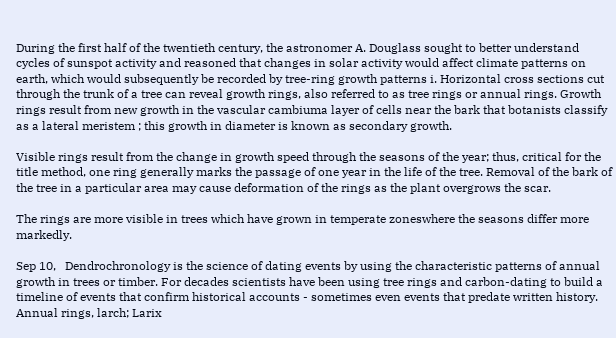During the first half of the twentieth century, the astronomer A. Douglass sought to better understand cycles of sunspot activity and reasoned that changes in solar activity would affect climate patterns on earth, which would subsequently be recorded by tree-ring growth patterns i. Horizontal cross sections cut through the trunk of a tree can reveal growth rings, also referred to as tree rings or annual rings. Growth rings result from new growth in the vascular cambiuma layer of cells near the bark that botanists classify as a lateral meristem ; this growth in diameter is known as secondary growth.

Visible rings result from the change in growth speed through the seasons of the year; thus, critical for the title method, one ring generally marks the passage of one year in the life of the tree. Removal of the bark of the tree in a particular area may cause deformation of the rings as the plant overgrows the scar.

The rings are more visible in trees which have grown in temperate zoneswhere the seasons differ more markedly.

Sep 10,   Dendrochronology is the science of dating events by using the characteristic patterns of annual growth in trees or timber. For decades scientists have been using tree rings and carbon-dating to build a timeline of events that confirm historical accounts - sometimes even events that predate written history. Annual rings, larch; Larix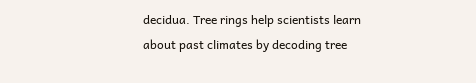decidua. Tree rings help scientists learn about past climates by decoding tree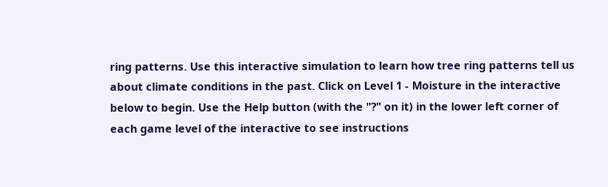ring patterns. Use this interactive simulation to learn how tree ring patterns tell us about climate conditions in the past. Click on Level 1 - Moisture in the interactive below to begin. Use the Help button (with the "?" on it) in the lower left corner of each game level of the interactive to see instructions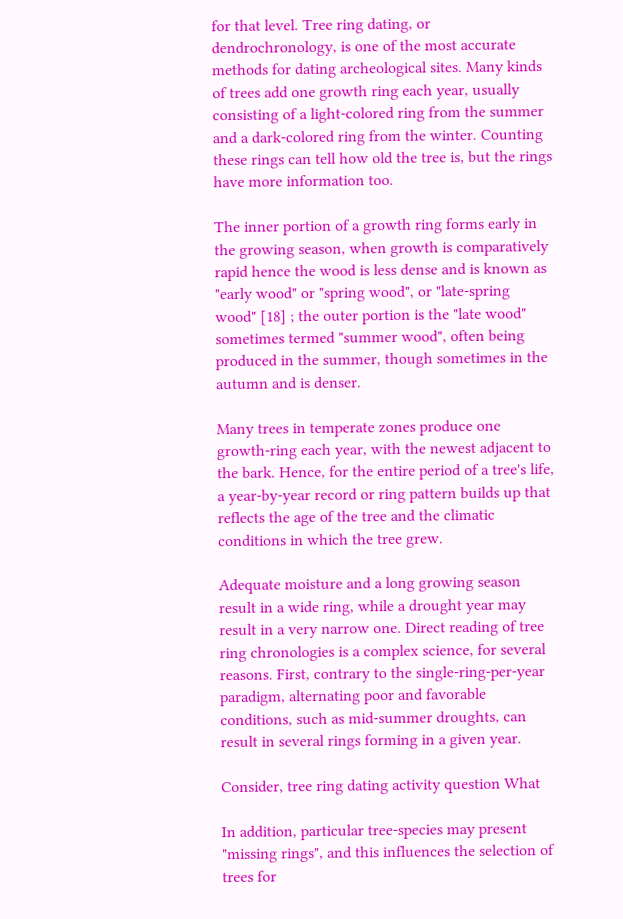for that level. Tree ring dating, or dendrochronology, is one of the most accurate methods for dating archeological sites. Many kinds of trees add one growth ring each year, usually consisting of a light-colored ring from the summer and a dark-colored ring from the winter. Counting these rings can tell how old the tree is, but the rings have more information too.

The inner portion of a growth ring forms early in the growing season, when growth is comparatively rapid hence the wood is less dense and is known as "early wood" or "spring wood", or "late-spring wood" [18] ; the outer portion is the "late wood" sometimes termed "summer wood", often being produced in the summer, though sometimes in the autumn and is denser.

Many trees in temperate zones produce one growth-ring each year, with the newest adjacent to the bark. Hence, for the entire period of a tree's life, a year-by-year record or ring pattern builds up that reflects the age of the tree and the climatic conditions in which the tree grew.

Adequate moisture and a long growing season result in a wide ring, while a drought year may result in a very narrow one. Direct reading of tree ring chronologies is a complex science, for several reasons. First, contrary to the single-ring-per-year paradigm, alternating poor and favorable conditions, such as mid-summer droughts, can result in several rings forming in a given year.

Consider, tree ring dating activity question What

In addition, particular tree-species may present "missing rings", and this influences the selection of trees for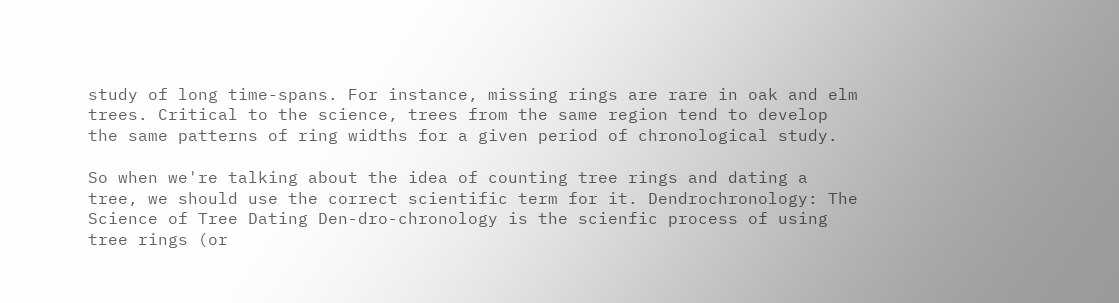study of long time-spans. For instance, missing rings are rare in oak and elm trees. Critical to the science, trees from the same region tend to develop the same patterns of ring widths for a given period of chronological study.

So when we're talking about the idea of counting tree rings and dating a tree, we should use the correct scientific term for it. Dendrochronology: The Science of Tree Dating Den-dro-chronology is the scienfic process of using tree rings (or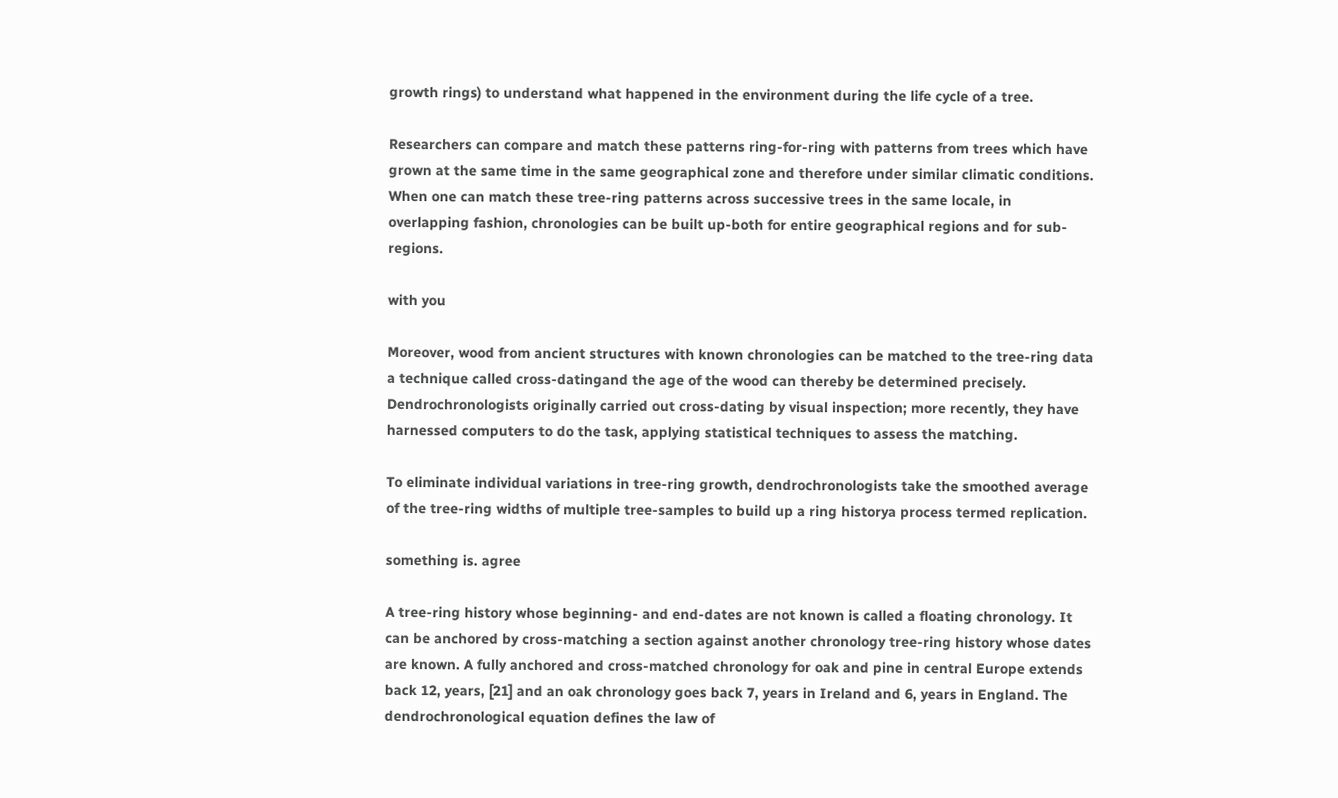growth rings) to understand what happened in the environment during the life cycle of a tree.

Researchers can compare and match these patterns ring-for-ring with patterns from trees which have grown at the same time in the same geographical zone and therefore under similar climatic conditions. When one can match these tree-ring patterns across successive trees in the same locale, in overlapping fashion, chronologies can be built up-both for entire geographical regions and for sub-regions.

with you

Moreover, wood from ancient structures with known chronologies can be matched to the tree-ring data a technique called cross-datingand the age of the wood can thereby be determined precisely. Dendrochronologists originally carried out cross-dating by visual inspection; more recently, they have harnessed computers to do the task, applying statistical techniques to assess the matching.

To eliminate individual variations in tree-ring growth, dendrochronologists take the smoothed average of the tree-ring widths of multiple tree-samples to build up a ring historya process termed replication.

something is. agree

A tree-ring history whose beginning- and end-dates are not known is called a floating chronology. It can be anchored by cross-matching a section against another chronology tree-ring history whose dates are known. A fully anchored and cross-matched chronology for oak and pine in central Europe extends back 12, years, [21] and an oak chronology goes back 7, years in Ireland and 6, years in England. The dendrochronological equation defines the law of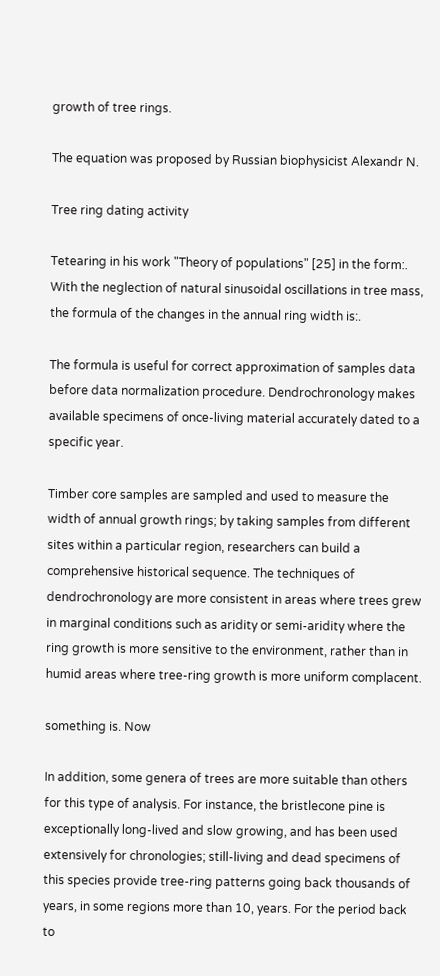growth of tree rings.

The equation was proposed by Russian biophysicist Alexandr N.

Tree ring dating activity

Tetearing in his work "Theory of populations" [25] in the form:. With the neglection of natural sinusoidal oscillations in tree mass, the formula of the changes in the annual ring width is:.

The formula is useful for correct approximation of samples data before data normalization procedure. Dendrochronology makes available specimens of once-living material accurately dated to a specific year.

Timber core samples are sampled and used to measure the width of annual growth rings; by taking samples from different sites within a particular region, researchers can build a comprehensive historical sequence. The techniques of dendrochronology are more consistent in areas where trees grew in marginal conditions such as aridity or semi-aridity where the ring growth is more sensitive to the environment, rather than in humid areas where tree-ring growth is more uniform complacent.

something is. Now

In addition, some genera of trees are more suitable than others for this type of analysis. For instance, the bristlecone pine is exceptionally long-lived and slow growing, and has been used extensively for chronologies; still-living and dead specimens of this species provide tree-ring patterns going back thousands of years, in some regions more than 10, years. For the period back to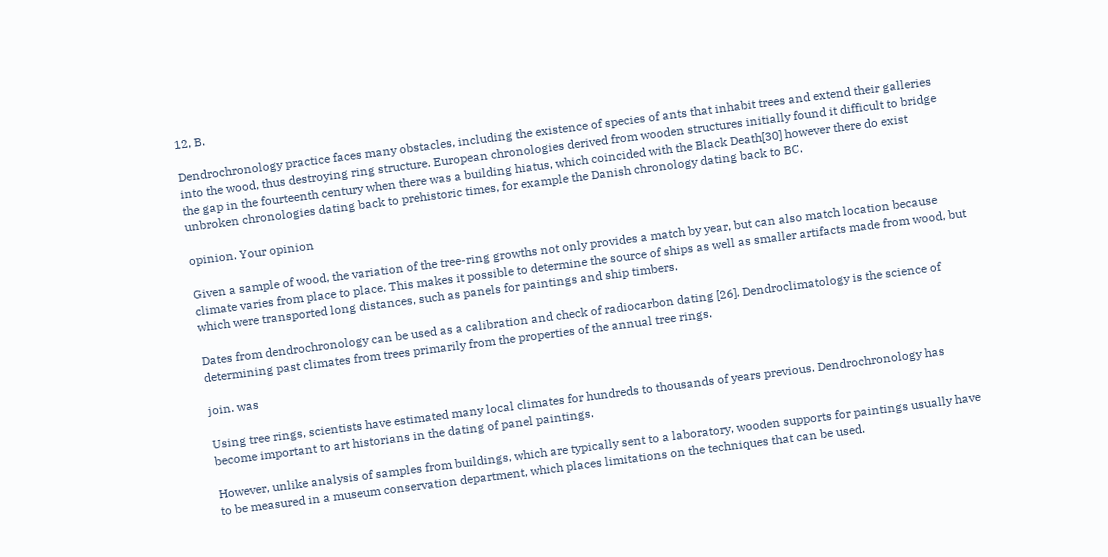12, B.

Dendrochronology practice faces many obstacles, including the existence of species of ants that inhabit trees and extend their galleries into the wood, thus destroying ring structure. European chronologies derived from wooden structures initially found it difficult to bridge the gap in the fourteenth century when there was a building hiatus, which coincided with the Black Death[30] however there do exist unbroken chronologies dating back to prehistoric times, for example the Danish chronology dating back to BC.

opinion. Your opinion

Given a sample of wood, the variation of the tree-ring growths not only provides a match by year, but can also match location because climate varies from place to place. This makes it possible to determine the source of ships as well as smaller artifacts made from wood, but which were transported long distances, such as panels for paintings and ship timbers.

Dates from dendrochronology can be used as a calibration and check of radiocarbon dating [26]. Dendroclimatology is the science of determining past climates from trees primarily from the properties of the annual tree rings.

join. was

Using tree rings, scientists have estimated many local climates for hundreds to thousands of years previous. Dendrochronology has become important to art historians in the dating of panel paintings.

However, unlike analysis of samples from buildings, which are typically sent to a laboratory, wooden supports for paintings usually have to be measured in a museum conservation department, which places limitations on the techniques that can be used.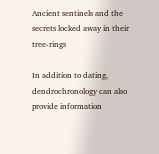Ancient sentinels and the secrets locked away in their tree-rings

In addition to dating, dendrochronology can also provide information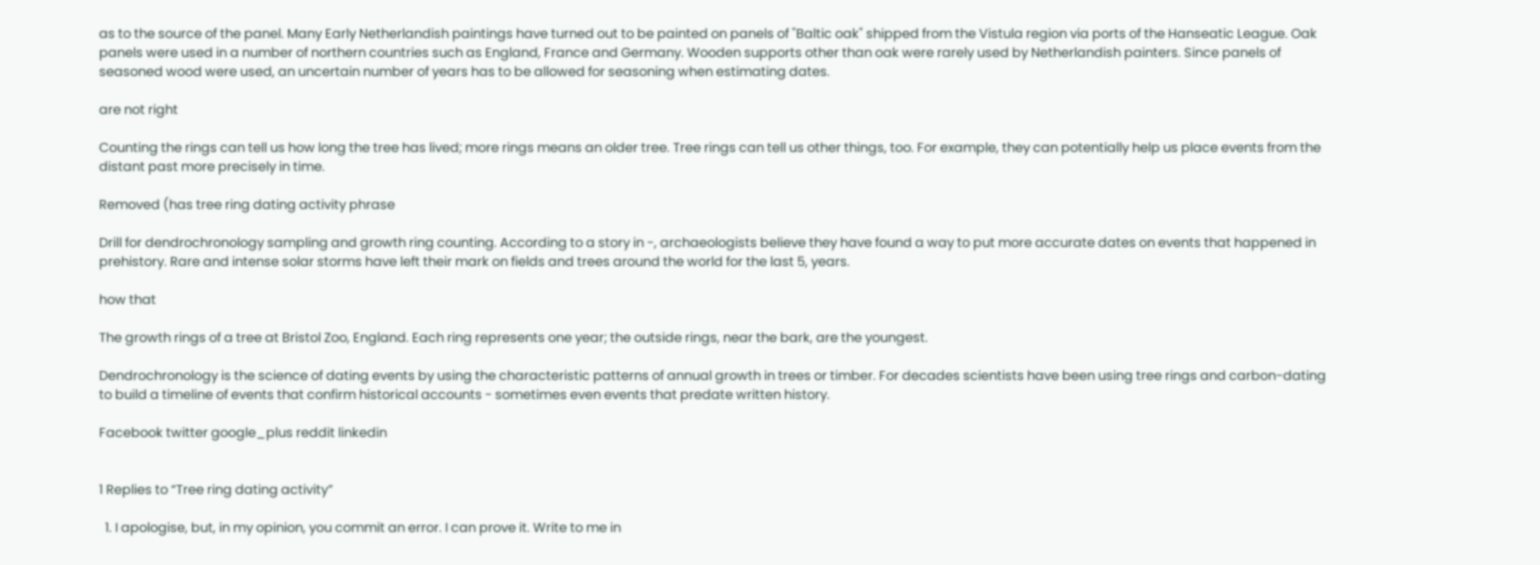as to the source of the panel. Many Early Netherlandish paintings have turned out to be painted on panels of "Baltic oak" shipped from the Vistula region via ports of the Hanseatic League. Oak panels were used in a number of northern countries such as England, France and Germany. Wooden supports other than oak were rarely used by Netherlandish painters. Since panels of seasoned wood were used, an uncertain number of years has to be allowed for seasoning when estimating dates.

are not right

Counting the rings can tell us how long the tree has lived; more rings means an older tree. Tree rings can tell us other things, too. For example, they can potentially help us place events from the distant past more precisely in time.

Removed (has tree ring dating activity phrase

Drill for dendrochronology sampling and growth ring counting. According to a story in -, archaeologists believe they have found a way to put more accurate dates on events that happened in prehistory. Rare and intense solar storms have left their mark on fields and trees around the world for the last 5, years.

how that

The growth rings of a tree at Bristol Zoo, England. Each ring represents one year; the outside rings, near the bark, are the youngest.

Dendrochronology is the science of dating events by using the characteristic patterns of annual growth in trees or timber. For decades scientists have been using tree rings and carbon-dating to build a timeline of events that confirm historical accounts - sometimes even events that predate written history.

Facebook twitter google_plus reddit linkedin


1 Replies to “Tree ring dating activity”

  1. I apologise, but, in my opinion, you commit an error. I can prove it. Write to me in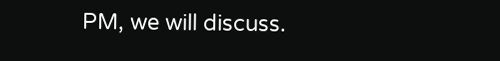PM, we will discuss.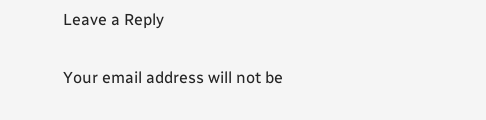Leave a Reply

Your email address will not be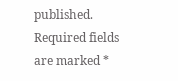published. Required fields are marked *